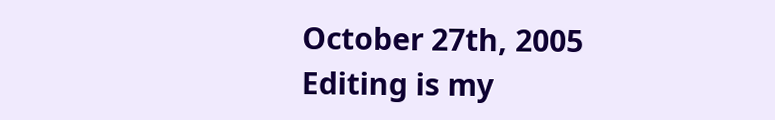October 27th, 2005
Editing is my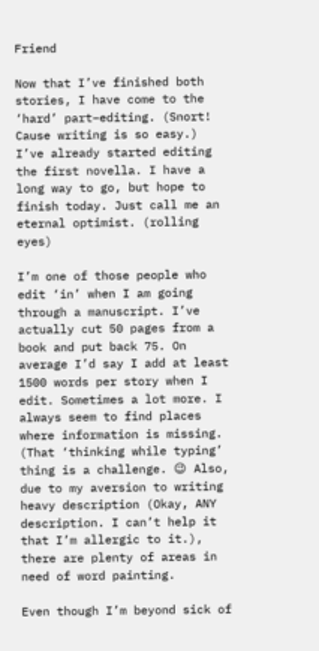Friend

Now that I’ve finished both stories, I have come to the ‘hard’ part–editing. (Snort! Cause writing is so easy.) I’ve already started editing the first novella. I have a long way to go, but hope to finish today. Just call me an eternal optimist. (rolling eyes)

I’m one of those people who edit ‘in’ when I am going through a manuscript. I’ve actually cut 50 pages from a book and put back 75. On average I’d say I add at least 1500 words per story when I edit. Sometimes a lot more. I always seem to find places where information is missing. (That ‘thinking while typing’ thing is a challenge. 😉 Also, due to my aversion to writing heavy description (Okay, ANY description. I can’t help it that I’m allergic to it.), there are plenty of areas in need of word painting.

Even though I’m beyond sick of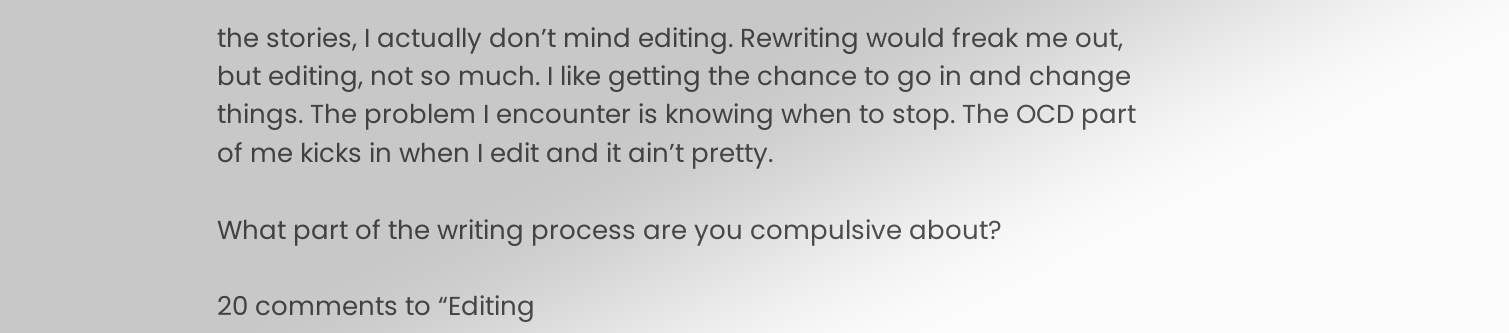the stories, I actually don’t mind editing. Rewriting would freak me out, but editing, not so much. I like getting the chance to go in and change things. The problem I encounter is knowing when to stop. The OCD part of me kicks in when I edit and it ain’t pretty.

What part of the writing process are you compulsive about?

20 comments to “Editing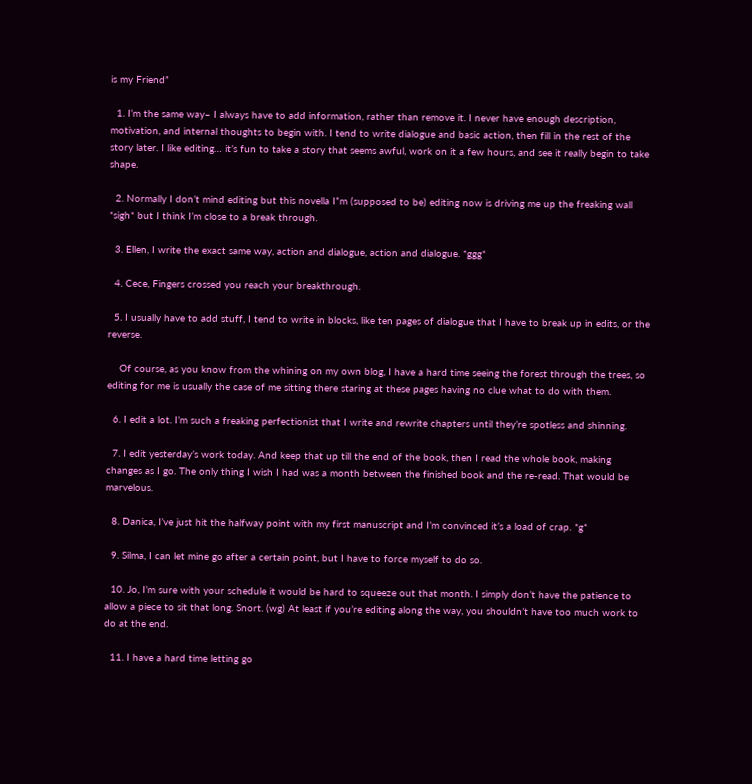is my Friend”

  1. I’m the same way– I always have to add information, rather than remove it. I never have enough description, motivation, and internal thoughts to begin with. I tend to write dialogue and basic action, then fill in the rest of the story later. I like editing… it’s fun to take a story that seems awful, work on it a few hours, and see it really begin to take shape.

  2. Normally I don’t mind editing but this novella I”m (supposed to be) editing now is driving me up the freaking wall *sigh* but I think I’m close to a break through.

  3. Ellen, I write the exact same way, action and dialogue, action and dialogue. *ggg*

  4. Cece, Fingers crossed you reach your breakthrough.

  5. I usually have to add stuff, I tend to write in blocks, like ten pages of dialogue that I have to break up in edits, or the reverse.

    Of course, as you know from the whining on my own blog, I have a hard time seeing the forest through the trees, so editing for me is usually the case of me sitting there staring at these pages having no clue what to do with them.

  6. I edit a lot. I’m such a freaking perfectionist that I write and rewrite chapters until they’re spotless and shinning.

  7. I edit yesterday’s work today. And keep that up till the end of the book, then I read the whole book, making changes as I go. The only thing I wish I had was a month between the finished book and the re-read. That would be marvelous.

  8. Danica, I’ve just hit the halfway point with my first manuscript and I’m convinced it’s a load of crap. *g*

  9. Silma, I can let mine go after a certain point, but I have to force myself to do so.

  10. Jo, I’m sure with your schedule it would be hard to squeeze out that month. I simply don’t have the patience to allow a piece to sit that long. Snort. (wg) At least if you’re editing along the way, you shouldn’t have too much work to do at the end.

  11. I have a hard time letting go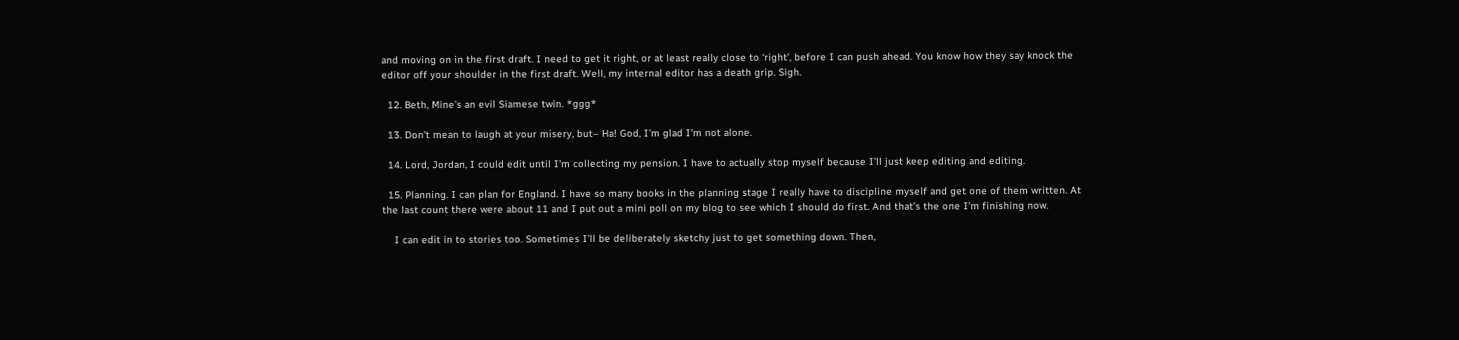and moving on in the first draft. I need to get it right, or at least really close to ‘right’, before I can push ahead. You know how they say knock the editor off your shoulder in the first draft. Well, my internal editor has a death grip. Sigh.

  12. Beth, Mine’s an evil Siamese twin. *ggg*

  13. Don’t mean to laugh at your misery, but– Ha! God, I’m glad I’m not alone.

  14. Lord, Jordan, I could edit until I’m collecting my pension. I have to actually stop myself because I’ll just keep editing and editing.

  15. Planning. I can plan for England. I have so many books in the planning stage I really have to discipline myself and get one of them written. At the last count there were about 11 and I put out a mini poll on my blog to see which I should do first. And that’s the one I’m finishing now.

    I can edit in to stories too. Sometimes I’ll be deliberately sketchy just to get something down. Then,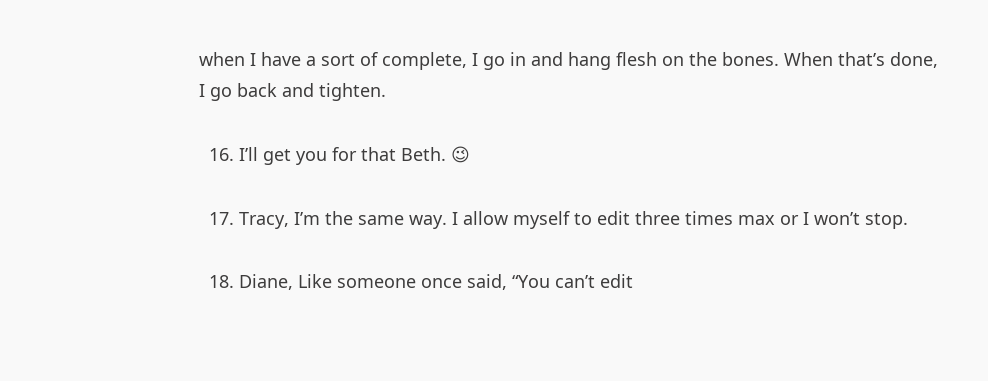when I have a sort of complete, I go in and hang flesh on the bones. When that’s done, I go back and tighten.

  16. I’ll get you for that Beth. 😉

  17. Tracy, I’m the same way. I allow myself to edit three times max or I won’t stop.

  18. Diane, Like someone once said, “You can’t edit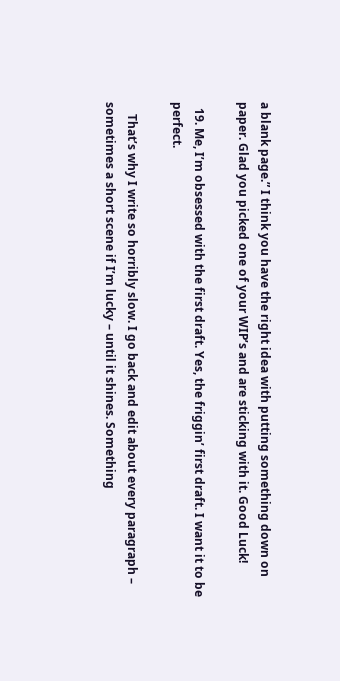a blank page.” I think you have the right idea with putting something down on paper. Glad you picked one of your WIP’s and are sticking with it. Good Luck!

  19. Me, I’m obsessed with the first draft. Yes, the friggin’ first draft. I want it to be perfect.

    That’s why I write so horribly slow. I go back and edit about every paragraph – sometimes a short scene if I’m lucky – until it shines. Something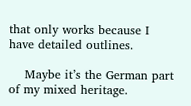that only works because I have detailed outlines.

    Maybe it’s the German part of my mixed heritage.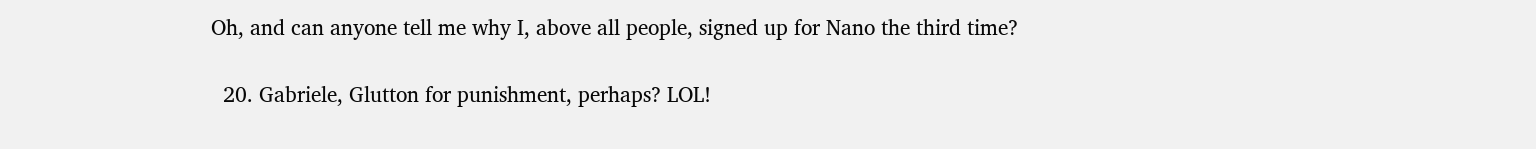Oh, and can anyone tell me why I, above all people, signed up for Nano the third time?

  20. Gabriele, Glutton for punishment, perhaps? LOL!